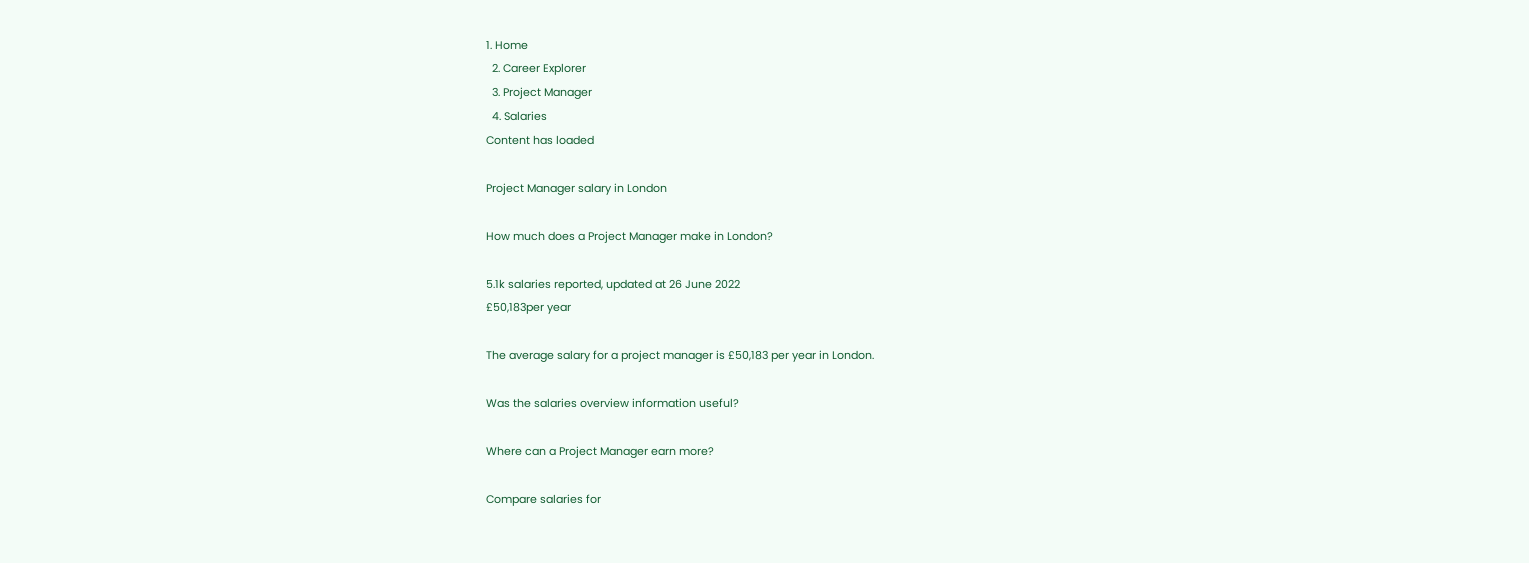1. Home
  2. Career Explorer
  3. Project Manager
  4. Salaries
Content has loaded

Project Manager salary in London

How much does a Project Manager make in London?

5.1k salaries reported, updated at 26 June 2022
£50,183per year

The average salary for a project manager is £50,183 per year in London.

Was the salaries overview information useful?

Where can a Project Manager earn more?

Compare salaries for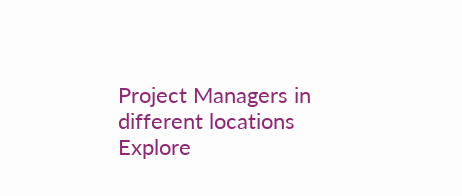Project Managers in different locations
Explore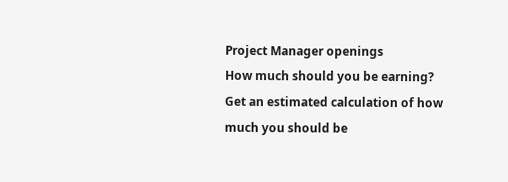Project Manager openings
How much should you be earning?
Get an estimated calculation of how much you should be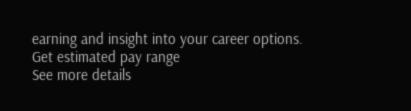earning and insight into your career options.
Get estimated pay range
See more details